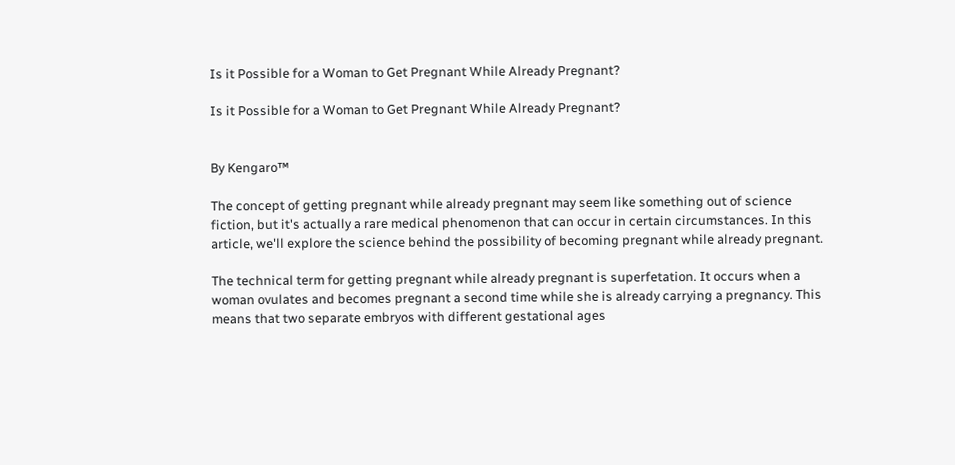Is it Possible for a Woman to Get Pregnant While Already Pregnant?

Is it Possible for a Woman to Get Pregnant While Already Pregnant?


By Kengaro™

The concept of getting pregnant while already pregnant may seem like something out of science fiction, but it's actually a rare medical phenomenon that can occur in certain circumstances. In this article, we'll explore the science behind the possibility of becoming pregnant while already pregnant.

The technical term for getting pregnant while already pregnant is superfetation. It occurs when a woman ovulates and becomes pregnant a second time while she is already carrying a pregnancy. This means that two separate embryos with different gestational ages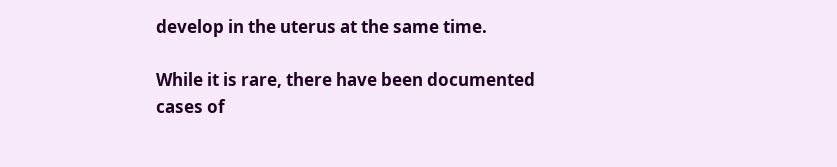develop in the uterus at the same time.

While it is rare, there have been documented cases of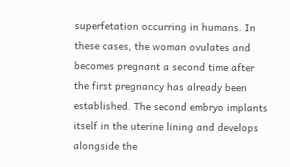superfetation occurring in humans. In these cases, the woman ovulates and becomes pregnant a second time after the first pregnancy has already been established. The second embryo implants itself in the uterine lining and develops alongside the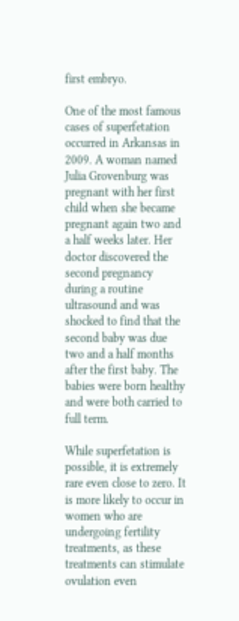first embryo.

One of the most famous cases of superfetation occurred in Arkansas in 2009. A woman named Julia Grovenburg was pregnant with her first child when she became pregnant again two and a half weeks later. Her doctor discovered the second pregnancy during a routine ultrasound and was shocked to find that the second baby was due two and a half months after the first baby. The babies were born healthy and were both carried to full term.

While superfetation is possible, it is extremely rare even close to zero. It is more likely to occur in women who are undergoing fertility treatments, as these treatments can stimulate ovulation even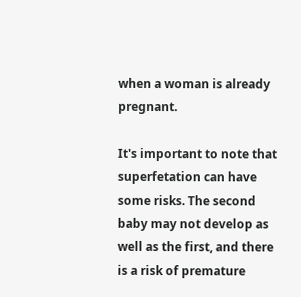when a woman is already pregnant.

It's important to note that superfetation can have some risks. The second baby may not develop as well as the first, and there is a risk of premature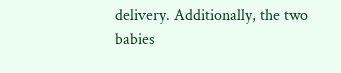delivery. Additionally, the two babies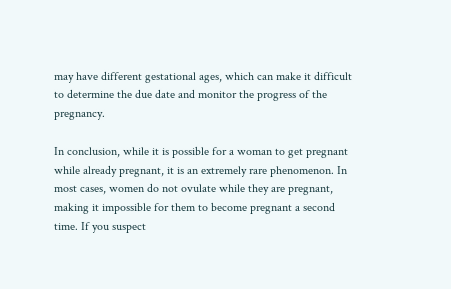may have different gestational ages, which can make it difficult to determine the due date and monitor the progress of the pregnancy.

In conclusion, while it is possible for a woman to get pregnant while already pregnant, it is an extremely rare phenomenon. In most cases, women do not ovulate while they are pregnant, making it impossible for them to become pregnant a second time. If you suspect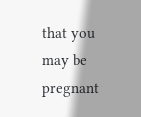that you may be pregnant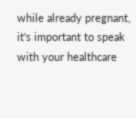while already pregnant, it's important to speak with your healthcare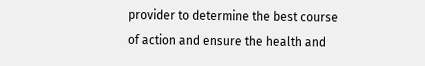provider to determine the best course of action and ensure the health and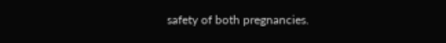safety of both pregnancies.